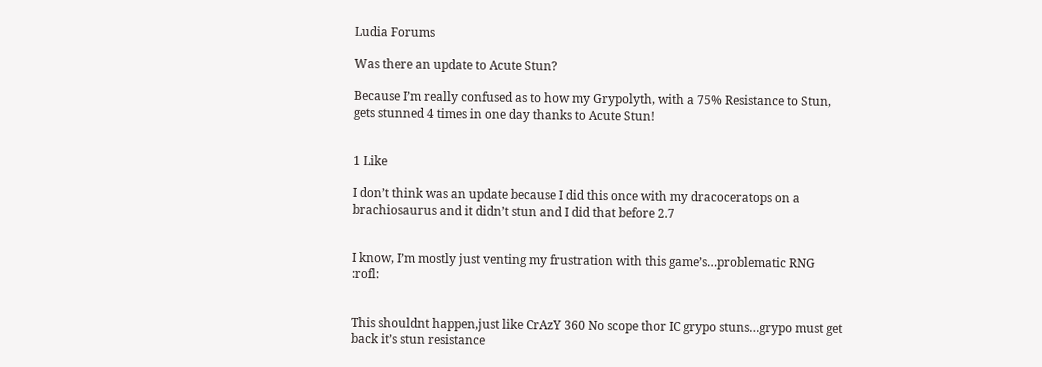Ludia Forums

Was there an update to Acute Stun?

Because I’m really confused as to how my Grypolyth, with a 75% Resistance to Stun, gets stunned 4 times in one day thanks to Acute Stun!


1 Like

I don’t think was an update because I did this once with my dracoceratops on a brachiosaurus and it didn’t stun and I did that before 2.7


I know, I’m mostly just venting my frustration with this game’s…problematic RNG :rofl:


This shouldnt happen,just like CrAzY 360 No scope thor IC grypo stuns…grypo must get back it’s stun resistance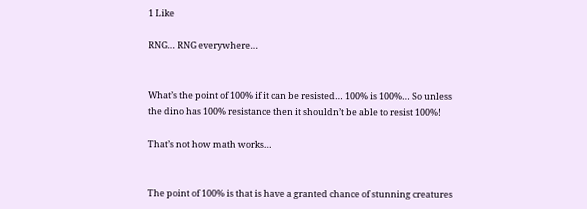1 Like

RNG… RNG everywhere…


What’s the point of 100% if it can be resisted… 100% is 100%… So unless the dino has 100% resistance then it shouldn’t be able to resist 100%!

That’s not how math works…


The point of 100% is that is have a granted chance of stunning creatures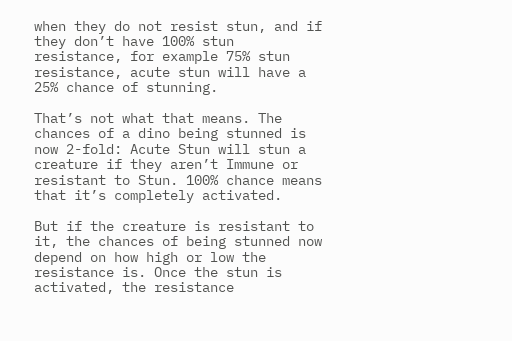when they do not resist stun, and if they don’t have 100% stun resistance, for example 75% stun resistance, acute stun will have a 25% chance of stunning.

That’s not what that means. The chances of a dino being stunned is now 2-fold: Acute Stun will stun a creature if they aren’t Immune or resistant to Stun. 100% chance means that it’s completely activated.

But if the creature is resistant to it, the chances of being stunned now depend on how high or low the resistance is. Once the stun is activated, the resistance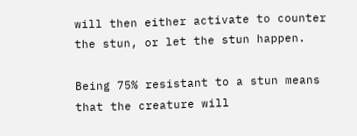will then either activate to counter the stun, or let the stun happen.

Being 75% resistant to a stun means that the creature will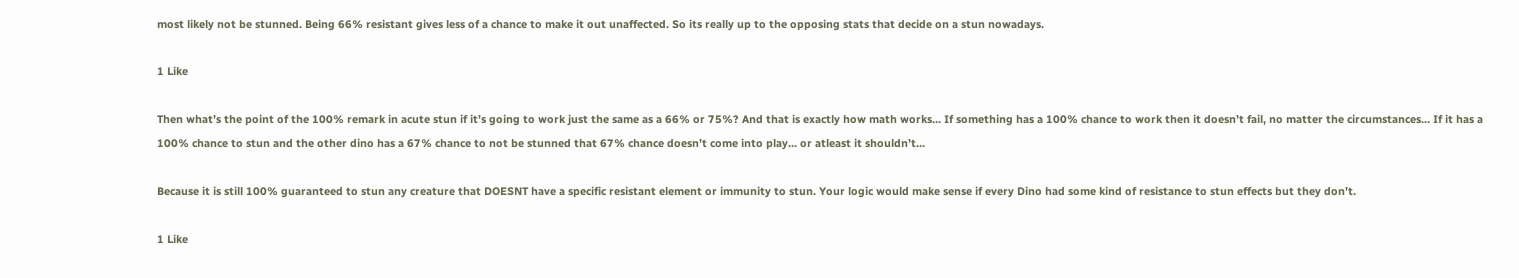most likely not be stunned. Being 66% resistant gives less of a chance to make it out unaffected. So its really up to the opposing stats that decide on a stun nowadays.

1 Like

Then what’s the point of the 100% remark in acute stun if it’s going to work just the same as a 66% or 75%? And that is exactly how math works… If something has a 100% chance to work then it doesn’t fail, no matter the circumstances… If it has a 100% chance to stun and the other dino has a 67% chance to not be stunned that 67% chance doesn’t come into play… or atleast it shouldn’t…

Because it is still 100% guaranteed to stun any creature that DOESNT have a specific resistant element or immunity to stun. Your logic would make sense if every Dino had some kind of resistance to stun effects but they don’t.

1 Like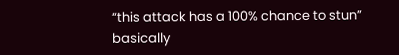“this attack has a 100% chance to stun” basically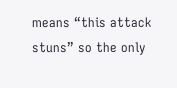means “this attack stuns” so the only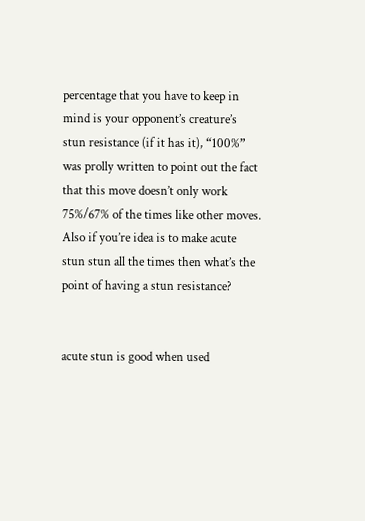percentage that you have to keep in mind is your opponent’s creature’s stun resistance (if it has it), “100%” was prolly written to point out the fact that this move doesn’t only work 75%/67% of the times like other moves.
Also if you’re idea is to make acute stun stun all the times then what’s the point of having a stun resistance?


acute stun is good when used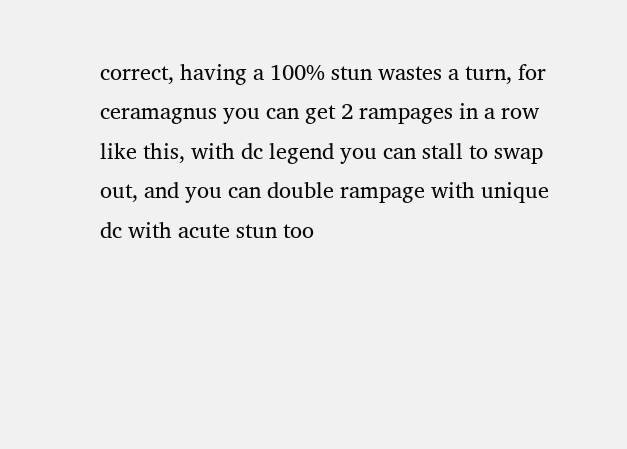correct, having a 100% stun wastes a turn, for ceramagnus you can get 2 rampages in a row like this, with dc legend you can stall to swap out, and you can double rampage with unique dc with acute stun too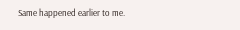Same happened earlier to me.